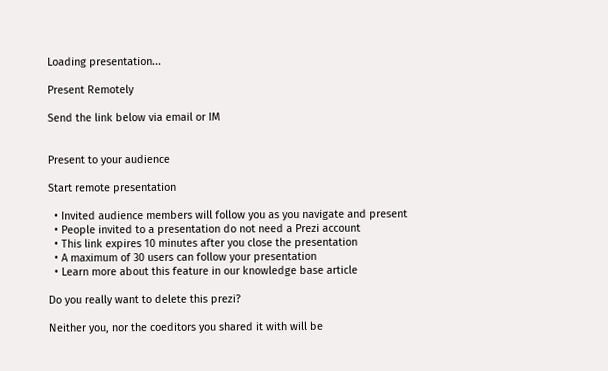Loading presentation...

Present Remotely

Send the link below via email or IM


Present to your audience

Start remote presentation

  • Invited audience members will follow you as you navigate and present
  • People invited to a presentation do not need a Prezi account
  • This link expires 10 minutes after you close the presentation
  • A maximum of 30 users can follow your presentation
  • Learn more about this feature in our knowledge base article

Do you really want to delete this prezi?

Neither you, nor the coeditors you shared it with will be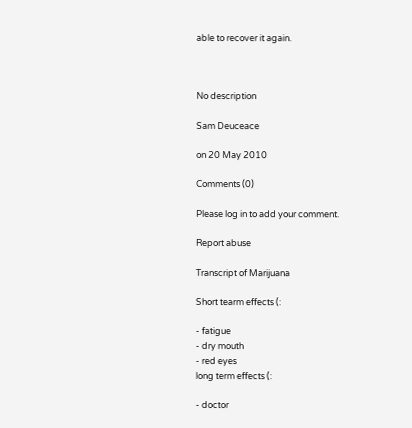able to recover it again.



No description

Sam Deuceace

on 20 May 2010

Comments (0)

Please log in to add your comment.

Report abuse

Transcript of Marijuana

Short tearm effects (:

- fatigue
- dry mouth
- red eyes
long term effects (:

- doctor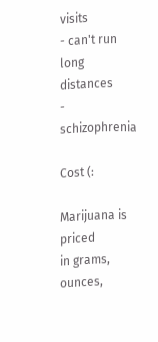visits
- can't run long distances
- schizophrenia

Cost (:

Marijuana is priced
in grams, ounces,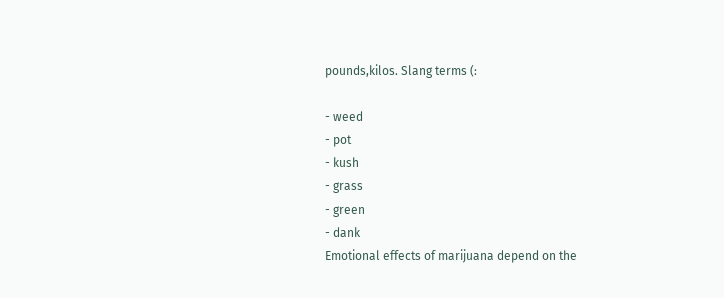pounds,kilos. Slang terms (:

- weed
- pot
- kush
- grass
- green
- dank
Emotional effects of marijuana depend on the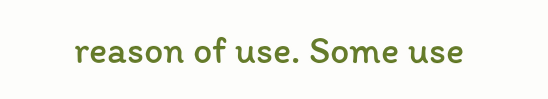reason of use. Some use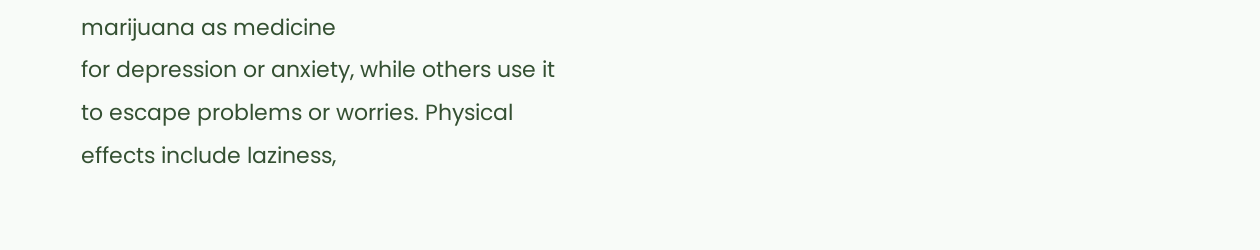marijuana as medicine
for depression or anxiety, while others use it
to escape problems or worries. Physical effects include laziness,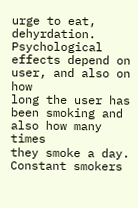urge to eat,
dehyrdation. Psychological effects depend on user, and also on how
long the user has been smoking and also how many times
they smoke a day. Constant smokers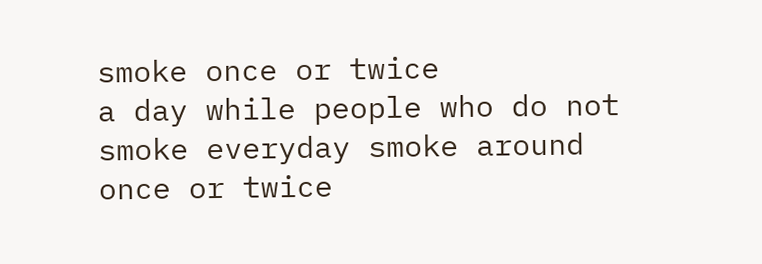smoke once or twice
a day while people who do not smoke everyday smoke around once or twice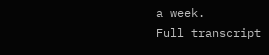a week.
Full transcript